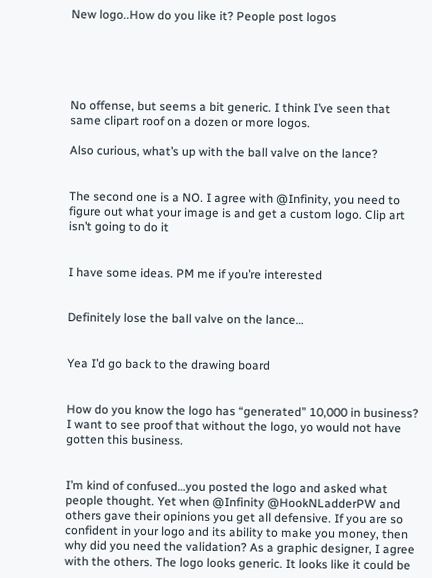New logo..How do you like it? People post logos





No offense, but seems a bit generic. I think I’ve seen that same clipart roof on a dozen or more logos.

Also curious, what’s up with the ball valve on the lance?


The second one is a NO. I agree with @Infinity, you need to figure out what your image is and get a custom logo. Clip art isn’t going to do it


I have some ideas. PM me if you’re interested


Definitely lose the ball valve on the lance…


Yea I’d go back to the drawing board


How do you know the logo has “generated” 10,000 in business? I want to see proof that without the logo, yo would not have gotten this business.


I’m kind of confused…you posted the logo and asked what people thought. Yet when @Infinity @HookNLadderPW and others gave their opinions you get all defensive. If you are so confident in your logo and its ability to make you money, then why did you need the validation? As a graphic designer, I agree with the others. The logo looks generic. It looks like it could be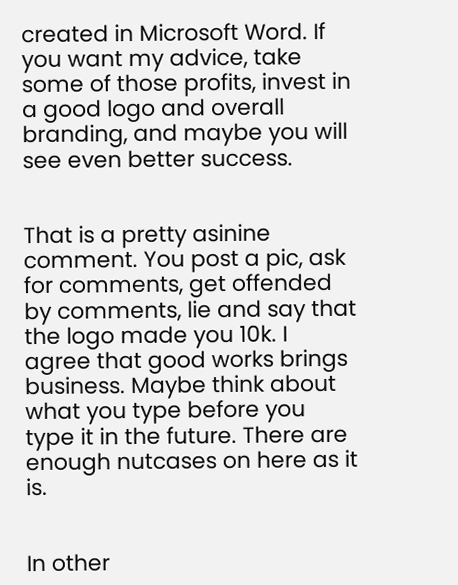created in Microsoft Word. If you want my advice, take some of those profits, invest in a good logo and overall branding, and maybe you will see even better success.


That is a pretty asinine comment. You post a pic, ask for comments, get offended by comments, lie and say that the logo made you 10k. I agree that good works brings business. Maybe think about what you type before you type it in the future. There are enough nutcases on here as it is.


In other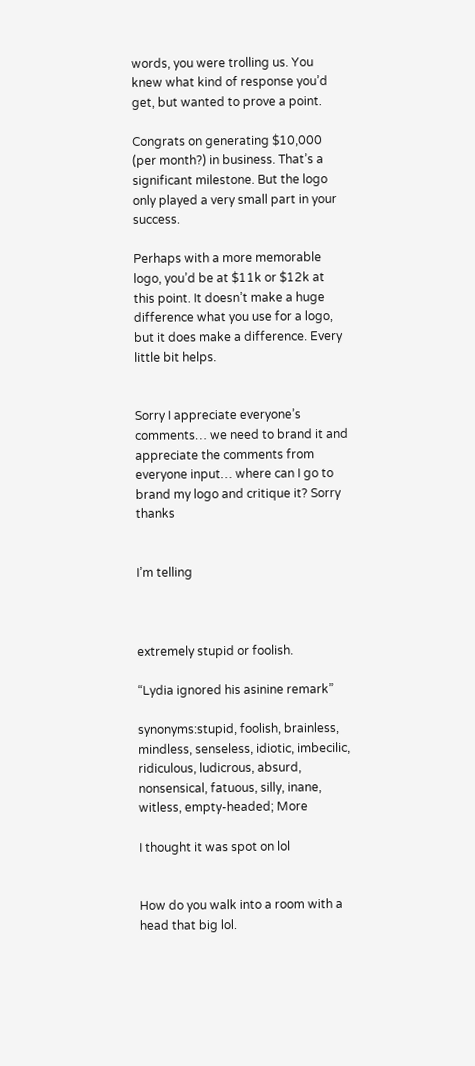words, you were trolling us. You knew what kind of response you’d get, but wanted to prove a point.

Congrats on generating $10,000 (per month?) in business. That’s a significant milestone. But the logo only played a very small part in your success.

Perhaps with a more memorable logo, you’d be at $11k or $12k at this point. It doesn’t make a huge difference what you use for a logo, but it does make a difference. Every little bit helps.


Sorry I appreciate everyone’s comments… we need to brand it and appreciate the comments from everyone input… where can I go to brand my logo and critique it? Sorry thanks


I’m telling



extremely stupid or foolish.

“Lydia ignored his asinine remark”

synonyms:stupid, foolish, brainless, mindless, senseless, idiotic, imbecilic, ridiculous, ludicrous, absurd, nonsensical, fatuous, silly, inane, witless, empty-headed; More

I thought it was spot on lol


How do you walk into a room with a head that big lol.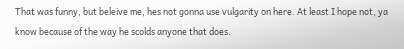That was funny, but beleive me, hes not gonna use vulgarity on here. At least I hope not, ya know because of the way he scolds anyone that does.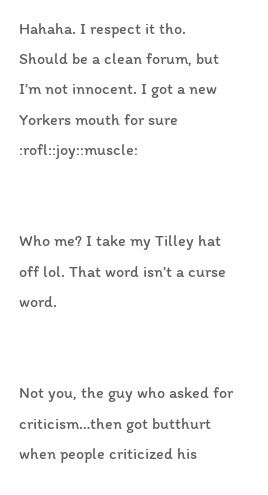Hahaha. I respect it tho. Should be a clean forum, but I’m not innocent. I got a new Yorkers mouth for sure :rofl::joy::muscle:


Who me? I take my Tilley hat off lol. That word isn’t a curse word.


Not you, the guy who asked for criticism…then got butthurt when people criticized his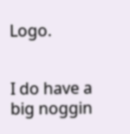Logo.


I do have a big noggin